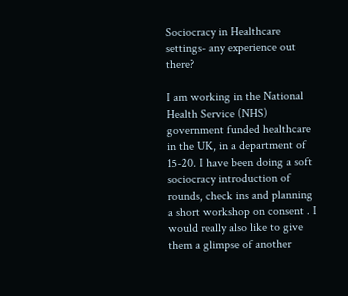Sociocracy in Healthcare settings- any experience out there?

I am working in the National Health Service (NHS) government funded healthcare in the UK, in a department of 15-20. I have been doing a soft sociocracy introduction of rounds, check ins and planning a short workshop on consent . I would really also like to give them a glimpse of another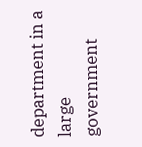department in a large government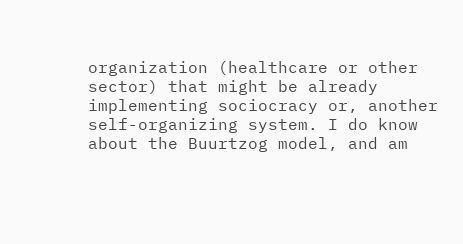organization (healthcare or other sector) that might be already implementing sociocracy or, another self-organizing system. I do know about the Buurtzog model, and am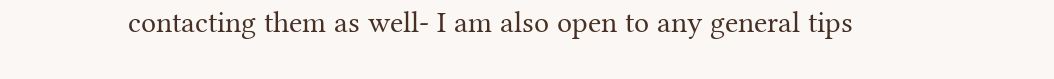contacting them as well- I am also open to any general tips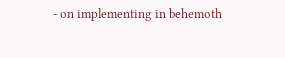- on implementing in behemoth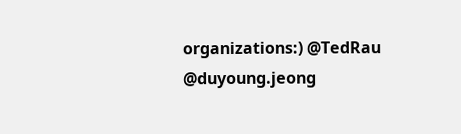organizations:) @TedRau @duyoung.jeong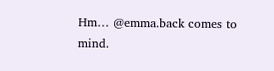Hm… @emma.back comes to mind.